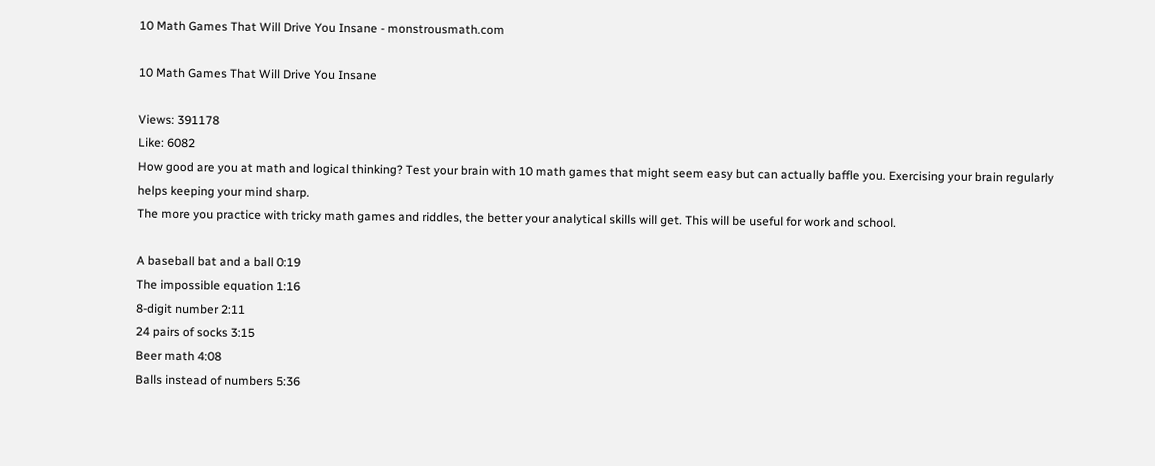10 Math Games That Will Drive You Insane - monstrousmath.com

10 Math Games That Will Drive You Insane

Views: 391178
Like: 6082
How good are you at math and logical thinking? Test your brain with 10 math games that might seem easy but can actually baffle you. Exercising your brain regularly helps keeping your mind sharp.
The more you practice with tricky math games and riddles, the better your analytical skills will get. This will be useful for work and school.

A baseball bat and a ball 0:19
The impossible equation 1:16
8-digit number 2:11
24 pairs of socks 3:15
Beer math 4:08
Balls instead of numbers 5:36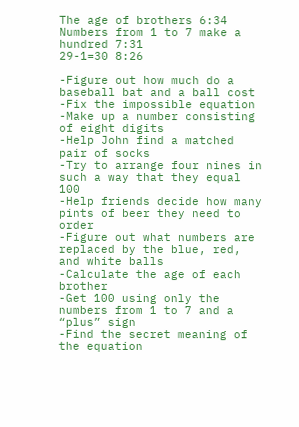The age of brothers 6:34
Numbers from 1 to 7 make a hundred 7:31
29-1=30 8:26

-Figure out how much do a baseball bat and a ball cost
-Fix the impossible equation
-Make up a number consisting of eight digits
-Help John find a matched pair of socks
-Try to arrange four nines in such a way that they equal 100
-Help friends decide how many pints of beer they need to order
-Figure out what numbers are replaced by the blue, red, and white balls
-Calculate the age of each brother
-Get 100 using only the numbers from 1 to 7 and a “plus” sign
-Find the secret meaning of the equation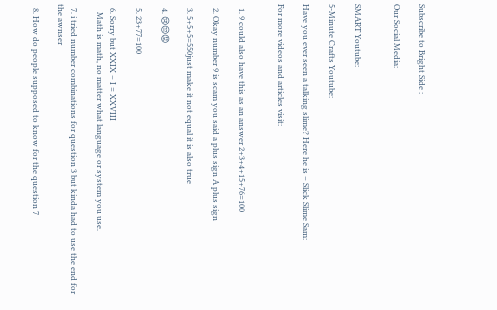Subscribe to Bright Side :

Our Social Media:


SMART Youtube:

5-Minute Crafts Youtube:

Have you ever seen a talking slime? Here he is – Slick Slime Sam:

For more videos and articles visit:


  1. 9 could also have this as an answer 2+3+4+15+76=100

  2. Okay number 9 is scam you said a plus sign A plus sign

  3. 5+5+5=550just make it not equal it is also true

  4. 😢😒😡

  5. 23+77=100

  6. Sorry but XXIX – I = XXVIII
    Math is math, no matter what language or system you use.

  7. i tried number combinations for question 3 but kinda had to use the end for the awnser

  8. How do people supposed to know for the question 7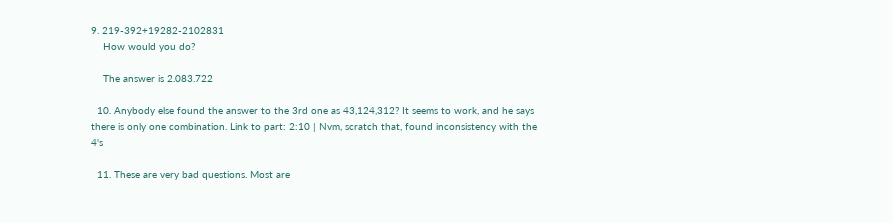9. 219-392+19282-2102831
    How would you do?

    The answer is 2.083.722

  10. Anybody else found the answer to the 3rd one as 43,124,312? It seems to work, and he says there is only one combination. Link to part: 2:10 | Nvm, scratch that, found inconsistency with the 4's

  11. These are very bad questions. Most are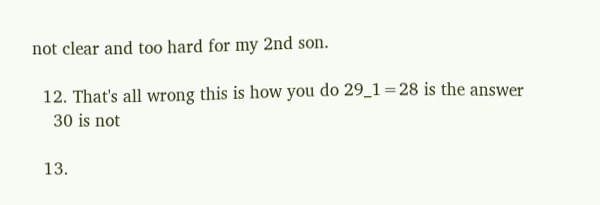not clear and too hard for my 2nd son.

  12. That's all wrong this is how you do 29_1=28 is the answer
    30 is not

  13.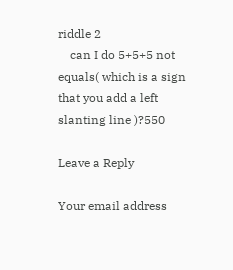riddle 2
    can I do 5+5+5 not equals( which is a sign that you add a left slanting line )?550

Leave a Reply

Your email address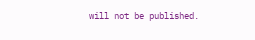will not be published.